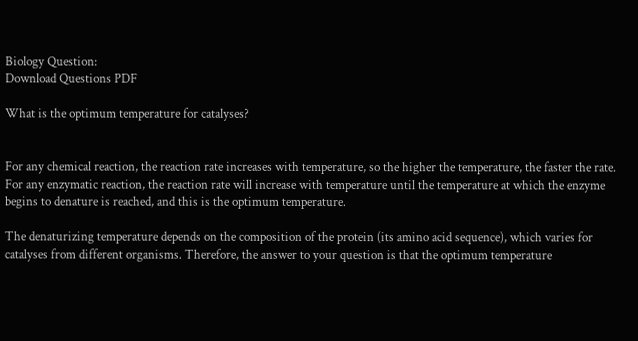Biology Question:
Download Questions PDF

What is the optimum temperature for catalyses?


For any chemical reaction, the reaction rate increases with temperature, so the higher the temperature, the faster the rate. For any enzymatic reaction, the reaction rate will increase with temperature until the temperature at which the enzyme begins to denature is reached, and this is the optimum temperature.

The denaturizing temperature depends on the composition of the protein (its amino acid sequence), which varies for catalyses from different organisms. Therefore, the answer to your question is that the optimum temperature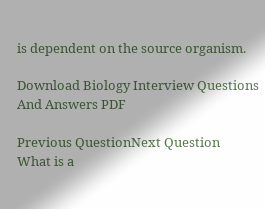is dependent on the source organism.

Download Biology Interview Questions And Answers PDF

Previous QuestionNext Question
What is a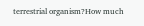terrestrial organism?How much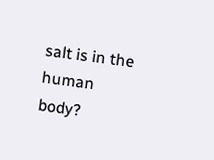salt is in the human body?